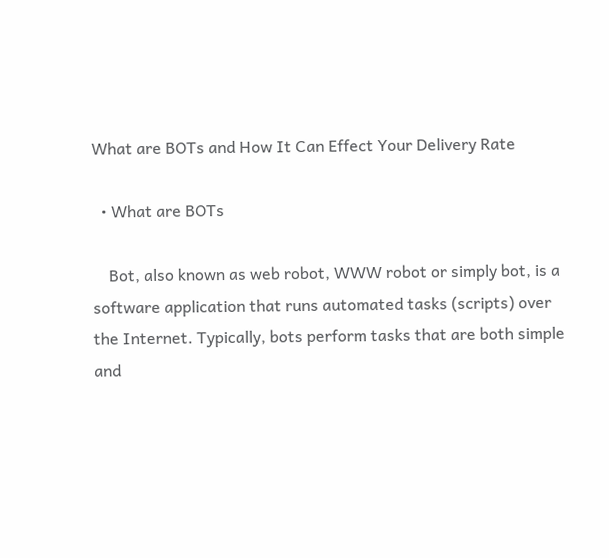What are BOTs and How It Can Effect Your Delivery Rate

  • What are BOTs

    Bot, also known as web robot, WWW robot or simply bot, is a software application that runs automated tasks (scripts) over the Internet. Typically, bots perform tasks that are both simple and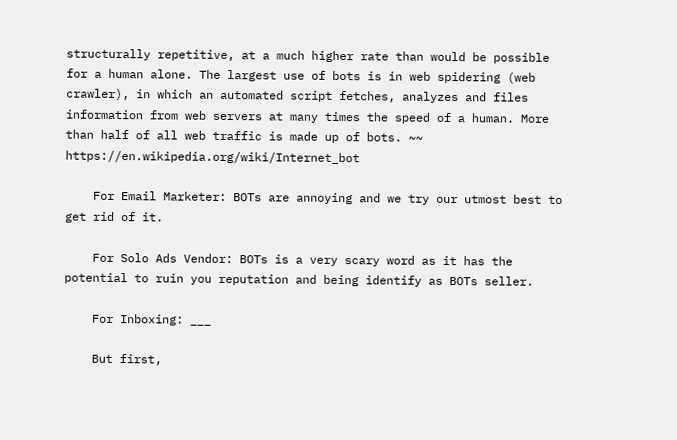structurally repetitive, at a much higher rate than would be possible for a human alone. The largest use of bots is in web spidering (web crawler), in which an automated script fetches, analyzes and files information from web servers at many times the speed of a human. More than half of all web traffic is made up of bots. ~~ https://en.wikipedia.org/wiki/Internet_bot

    For Email Marketer: BOTs are annoying and we try our utmost best to get rid of it.

    For Solo Ads Vendor: BOTs is a very scary word as it has the potential to ruin you reputation and being identify as BOTs seller.

    For Inboxing: ___

    But first,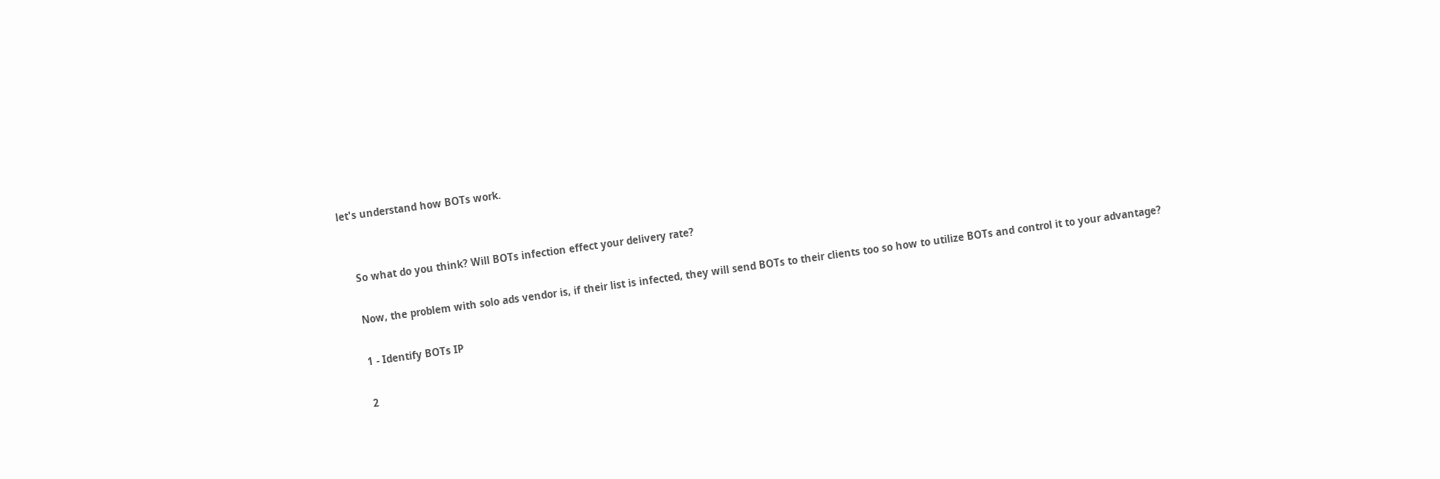let's understand how BOTs work.


    So what do you think? Will BOTs infection effect your delivery rate?

    Now, the problem with solo ads vendor is, if their list is infected, they will send BOTs to their clients too so how to utilize BOTs and control it to your advantage?

    1 - Identify BOTs IP

    2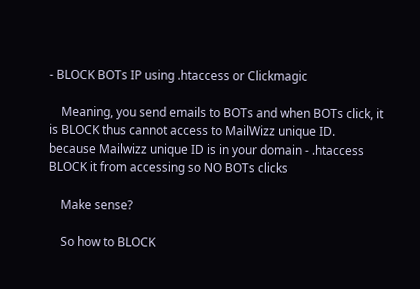- BLOCK BOTs IP using .htaccess or Clickmagic

    Meaning, you send emails to BOTs and when BOTs click, it is BLOCK thus cannot access to MailWizz unique ID. because Mailwizz unique ID is in your domain - .htaccess BLOCK it from accessing so NO BOTs clicks

    Make sense?

    So how to BLOCK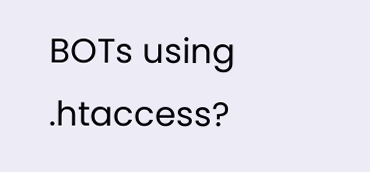BOTs using .htaccess?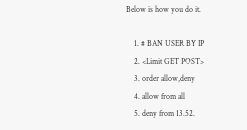Below is how you do it.

    1. # BAN USER BY IP
    2. <Limit GET POST>
    3. order allow,deny
    4. allow from all
    5. deny from 13.52.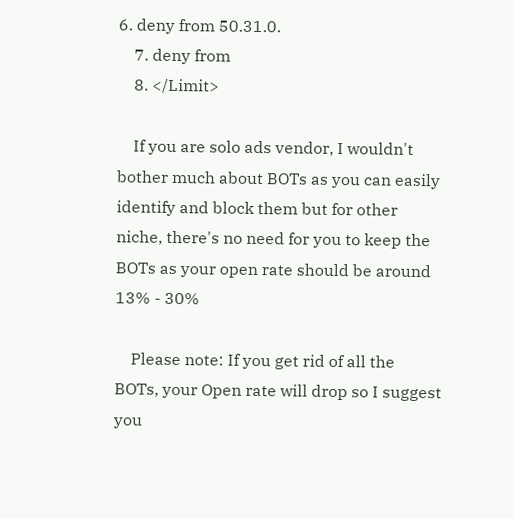6. deny from 50.31.0.
    7. deny from
    8. </Limit>

    If you are solo ads vendor, I wouldn't bother much about BOTs as you can easily identify and block them but for other niche, there's no need for you to keep the BOTs as your open rate should be around 13% - 30%

    Please note: If you get rid of all the BOTs, your Open rate will drop so I suggest you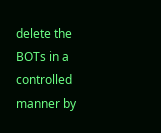delete the BOTs in a controlled manner by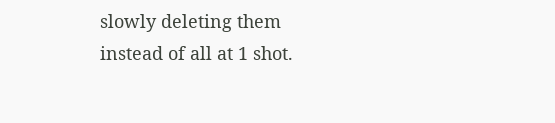slowly deleting them instead of all at 1 shot.